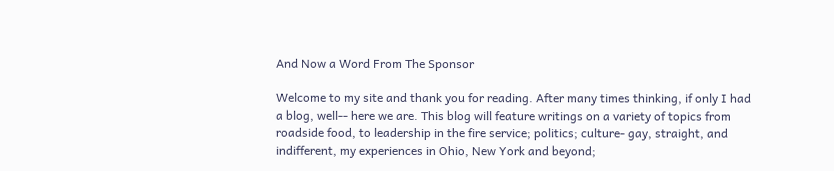And Now a Word From The Sponsor

Welcome to my site and thank you for reading. After many times thinking, if only I had a blog, well-- here we are. This blog will feature writings on a variety of topics from roadside food, to leadership in the fire service; politics; culture- gay, straight, and indifferent, my experiences in Ohio, New York and beyond;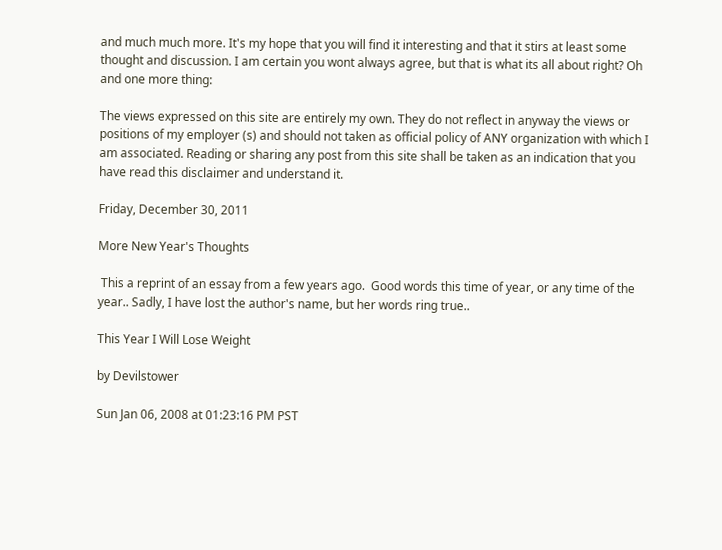and much much more. It's my hope that you will find it interesting and that it stirs at least some thought and discussion. I am certain you wont always agree, but that is what its all about right? Oh and one more thing:

The views expressed on this site are entirely my own. They do not reflect in anyway the views or positions of my employer (s) and should not taken as official policy of ANY organization with which I am associated. Reading or sharing any post from this site shall be taken as an indication that you have read this disclaimer and understand it.

Friday, December 30, 2011

More New Year's Thoughts

 This a reprint of an essay from a few years ago.  Good words this time of year, or any time of the year.. Sadly, I have lost the author's name, but her words ring true..

This Year I Will Lose Weight

by Devilstower

Sun Jan 06, 2008 at 01:23:16 PM PST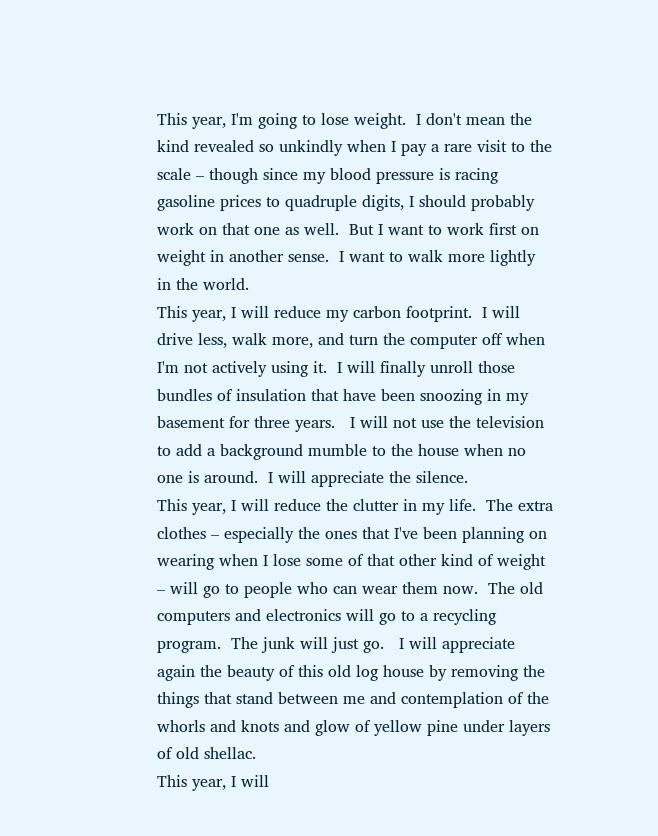This year, I'm going to lose weight.  I don't mean the kind revealed so unkindly when I pay a rare visit to the scale – though since my blood pressure is racing gasoline prices to quadruple digits, I should probably work on that one as well.  But I want to work first on weight in another sense.  I want to walk more lightly in the world.
This year, I will reduce my carbon footprint.  I will drive less, walk more, and turn the computer off when I'm not actively using it.  I will finally unroll those bundles of insulation that have been snoozing in my basement for three years.   I will not use the television to add a background mumble to the house when no one is around.  I will appreciate the silence.
This year, I will reduce the clutter in my life.  The extra clothes – especially the ones that I've been planning on wearing when I lose some of that other kind of weight – will go to people who can wear them now.  The old computers and electronics will go to a recycling program.  The junk will just go.   I will appreciate again the beauty of this old log house by removing the things that stand between me and contemplation of the whorls and knots and glow of yellow pine under layers of old shellac.
This year, I will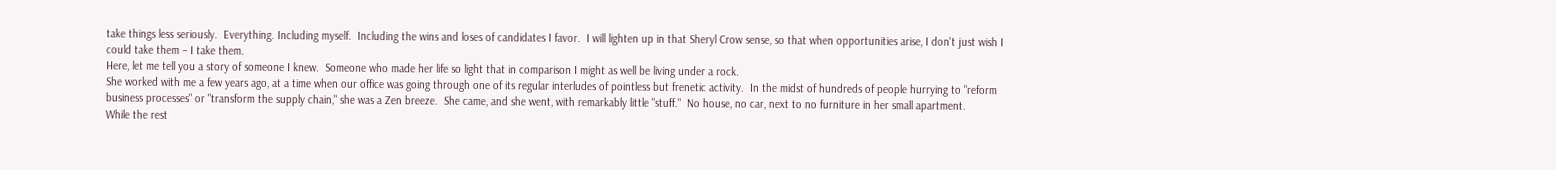take things less seriously.  Everything. Including myself.  Including the wins and loses of candidates I favor.  I will lighten up in that Sheryl Crow sense, so that when opportunities arise, I don't just wish I could take them – I take them.
Here, let me tell you a story of someone I knew.  Someone who made her life so light that in comparison I might as well be living under a rock.
She worked with me a few years ago, at a time when our office was going through one of its regular interludes of pointless but frenetic activity.  In the midst of hundreds of people hurrying to "reform business processes" or "transform the supply chain," she was a Zen breeze.  She came, and she went, with remarkably little "stuff."  No house, no car, next to no furniture in her small apartment.
While the rest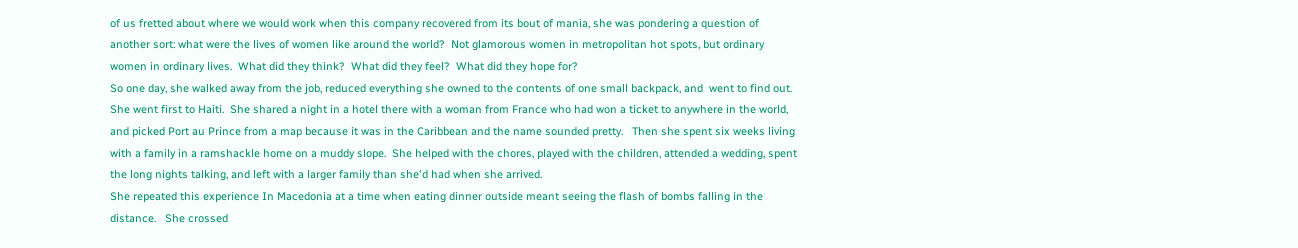of us fretted about where we would work when this company recovered from its bout of mania, she was pondering a question of another sort: what were the lives of women like around the world?  Not glamorous women in metropolitan hot spots, but ordinary women in ordinary lives.  What did they think?  What did they feel?  What did they hope for?
So one day, she walked away from the job, reduced everything she owned to the contents of one small backpack, and  went to find out.
She went first to Haiti.  She shared a night in a hotel there with a woman from France who had won a ticket to anywhere in the world, and picked Port au Prince from a map because it was in the Caribbean and the name sounded pretty.   Then she spent six weeks living with a family in a ramshackle home on a muddy slope.  She helped with the chores, played with the children, attended a wedding, spent the long nights talking, and left with a larger family than she'd had when she arrived.
She repeated this experience In Macedonia at a time when eating dinner outside meant seeing the flash of bombs falling in the distance.   She crossed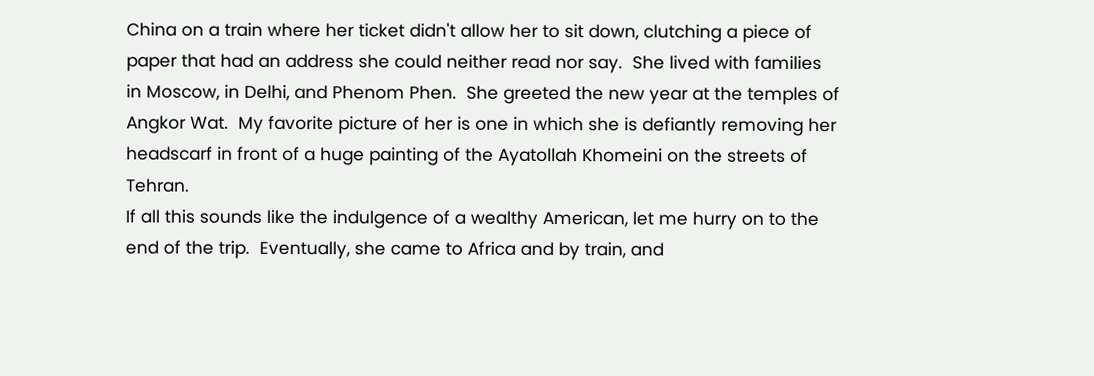China on a train where her ticket didn't allow her to sit down, clutching a piece of paper that had an address she could neither read nor say.  She lived with families in Moscow, in Delhi, and Phenom Phen.  She greeted the new year at the temples of Angkor Wat.  My favorite picture of her is one in which she is defiantly removing her headscarf in front of a huge painting of the Ayatollah Khomeini on the streets of Tehran.
If all this sounds like the indulgence of a wealthy American, let me hurry on to the end of the trip.  Eventually, she came to Africa and by train, and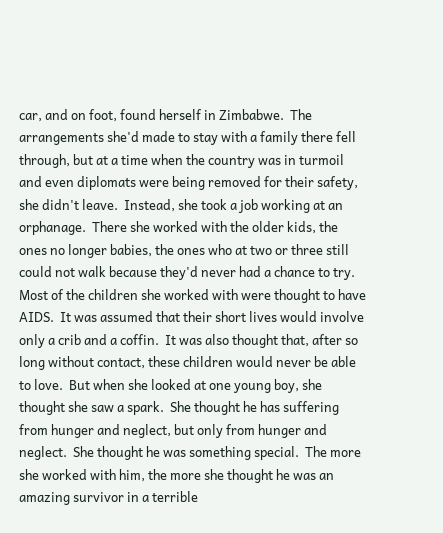car, and on foot, found herself in Zimbabwe.  The arrangements she'd made to stay with a family there fell through, but at a time when the country was in turmoil and even diplomats were being removed for their safety, she didn't leave.  Instead, she took a job working at an orphanage.  There she worked with the older kids, the ones no longer babies, the ones who at two or three still could not walk because they'd never had a chance to try.
Most of the children she worked with were thought to have AIDS.  It was assumed that their short lives would involve only a crib and a coffin.  It was also thought that, after so long without contact, these children would never be able to love.  But when she looked at one young boy, she thought she saw a spark.  She thought he has suffering from hunger and neglect, but only from hunger and neglect.  She thought he was something special.  The more she worked with him, the more she thought he was an amazing survivor in a terrible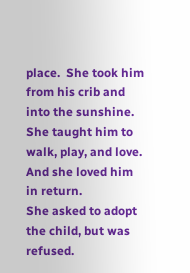place.  She took him from his crib and into the sunshine.  She taught him to walk, play, and love.  And she loved him in return.
She asked to adopt the child, but was refused.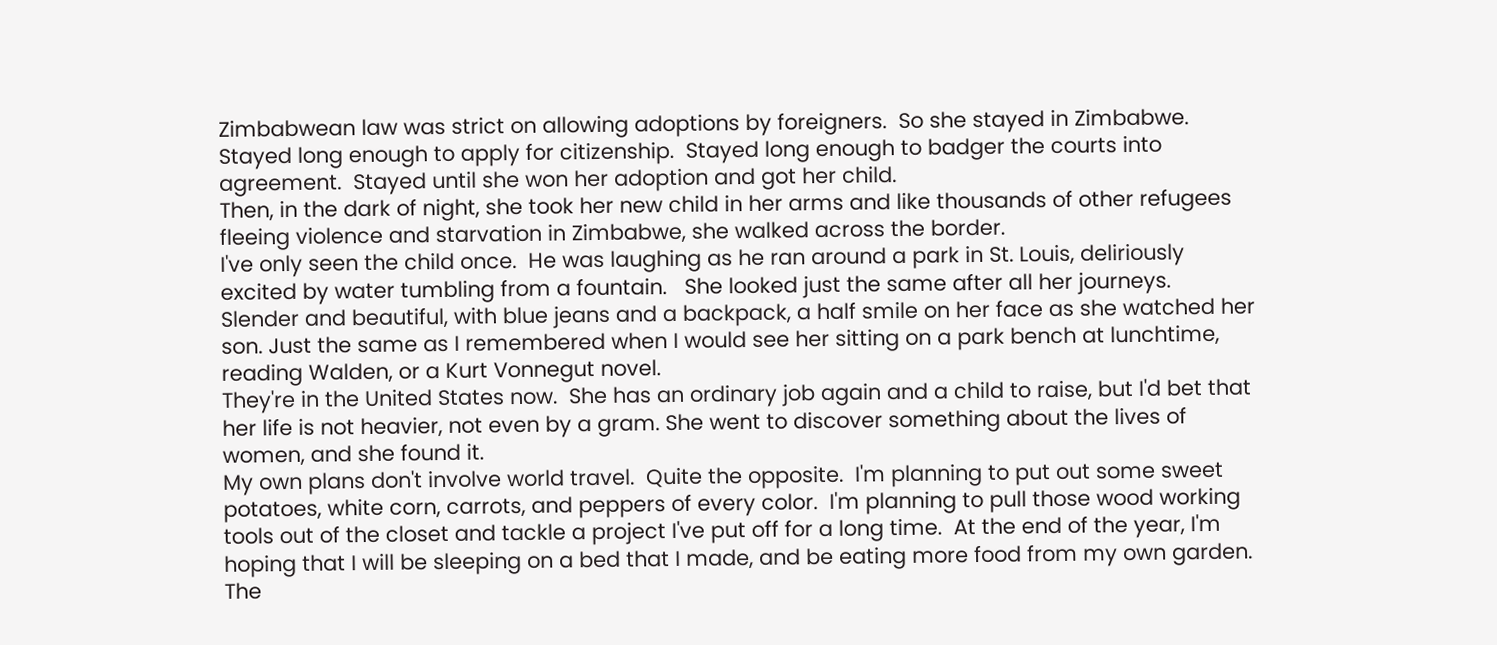Zimbabwean law was strict on allowing adoptions by foreigners.  So she stayed in Zimbabwe.  Stayed long enough to apply for citizenship.  Stayed long enough to badger the courts into agreement.  Stayed until she won her adoption and got her child.
Then, in the dark of night, she took her new child in her arms and like thousands of other refugees fleeing violence and starvation in Zimbabwe, she walked across the border.
I've only seen the child once.  He was laughing as he ran around a park in St. Louis, deliriously excited by water tumbling from a fountain.   She looked just the same after all her journeys.  Slender and beautiful, with blue jeans and a backpack, a half smile on her face as she watched her son. Just the same as I remembered when I would see her sitting on a park bench at lunchtime, reading Walden, or a Kurt Vonnegut novel.
They're in the United States now.  She has an ordinary job again and a child to raise, but I'd bet that her life is not heavier, not even by a gram. She went to discover something about the lives of women, and she found it.
My own plans don't involve world travel.  Quite the opposite.  I'm planning to put out some sweet potatoes, white corn, carrots, and peppers of every color.  I'm planning to pull those wood working tools out of the closet and tackle a project I've put off for a long time.  At the end of the year, I'm hoping that I will be sleeping on a bed that I made, and be eating more food from my own garden.  The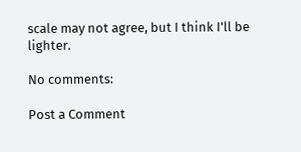scale may not agree, but I think I'll be lighter.

No comments:

Post a Comment